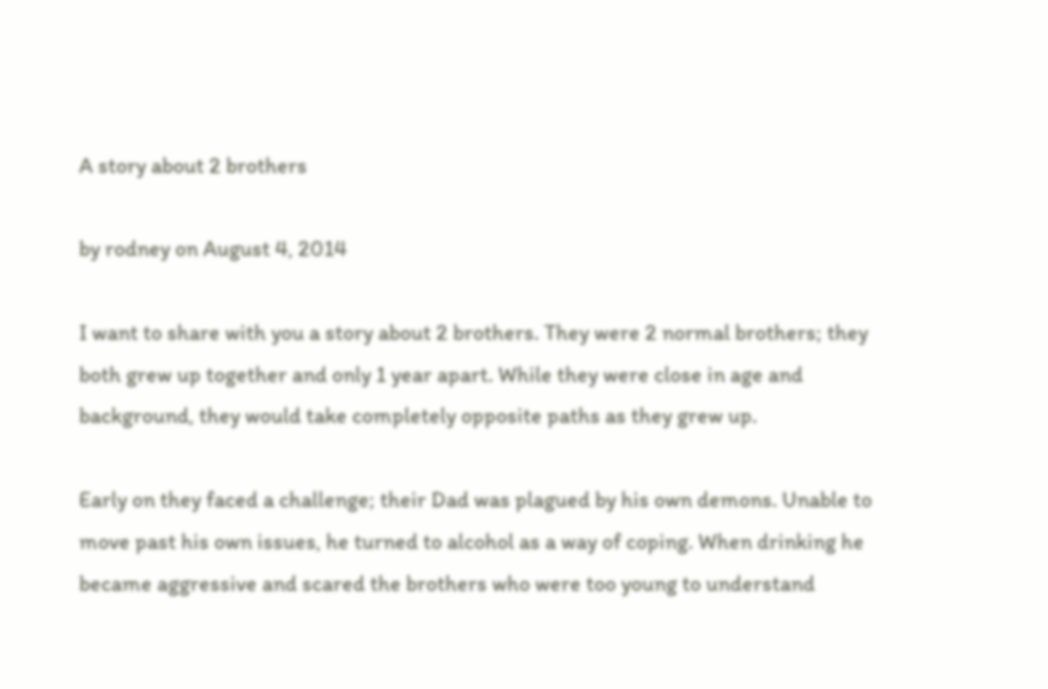A story about 2 brothers

by rodney on August 4, 2014

I want to share with you a story about 2 brothers. They were 2 normal brothers; they both grew up together and only 1 year apart. While they were close in age and background, they would take completely opposite paths as they grew up.

Early on they faced a challenge; their Dad was plagued by his own demons. Unable to move past his own issues, he turned to alcohol as a way of coping. When drinking he became aggressive and scared the brothers who were too young to understand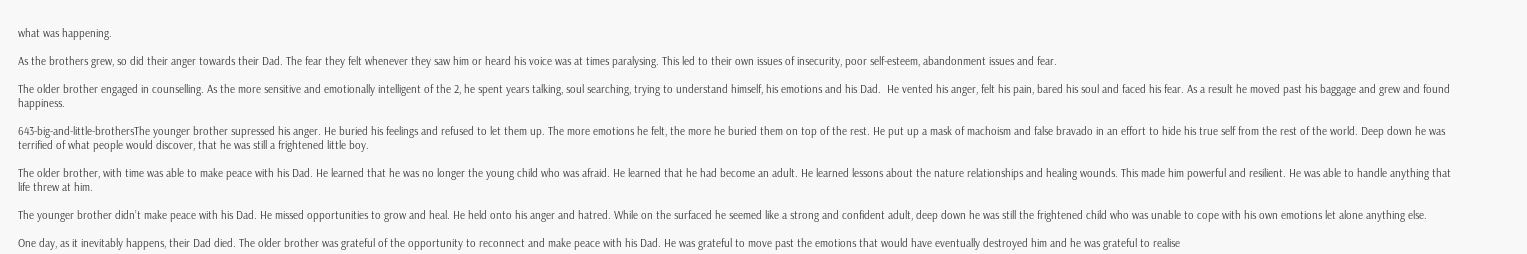what was happening.

As the brothers grew, so did their anger towards their Dad. The fear they felt whenever they saw him or heard his voice was at times paralysing. This led to their own issues of insecurity, poor self-esteem, abandonment issues and fear.

The older brother engaged in counselling. As the more sensitive and emotionally intelligent of the 2, he spent years talking, soul searching, trying to understand himself, his emotions and his Dad.  He vented his anger, felt his pain, bared his soul and faced his fear. As a result he moved past his baggage and grew and found happiness.

643-big-and-little-brothersThe younger brother supressed his anger. He buried his feelings and refused to let them up. The more emotions he felt, the more he buried them on top of the rest. He put up a mask of machoism and false bravado in an effort to hide his true self from the rest of the world. Deep down he was terrified of what people would discover, that he was still a frightened little boy.

The older brother, with time was able to make peace with his Dad. He learned that he was no longer the young child who was afraid. He learned that he had become an adult. He learned lessons about the nature relationships and healing wounds. This made him powerful and resilient. He was able to handle anything that life threw at him.

The younger brother didn’t make peace with his Dad. He missed opportunities to grow and heal. He held onto his anger and hatred. While on the surfaced he seemed like a strong and confident adult, deep down he was still the frightened child who was unable to cope with his own emotions let alone anything else.

One day, as it inevitably happens, their Dad died. The older brother was grateful of the opportunity to reconnect and make peace with his Dad. He was grateful to move past the emotions that would have eventually destroyed him and he was grateful to realise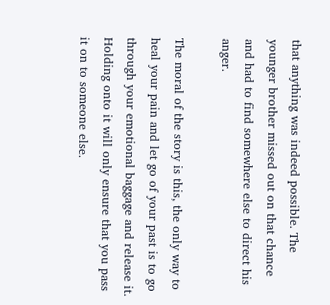that anything was indeed possible. The younger brother missed out on that chance and had to find somewhere else to direct his anger.

The moral of the story is this, the only way to heal your pain and let go of your past is to go through your emotional baggage and release it. Holding onto it will only ensure that you pass it on to someone else.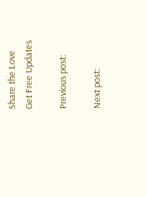Share the Love
Get Free Updates

Previous post:

Next post: